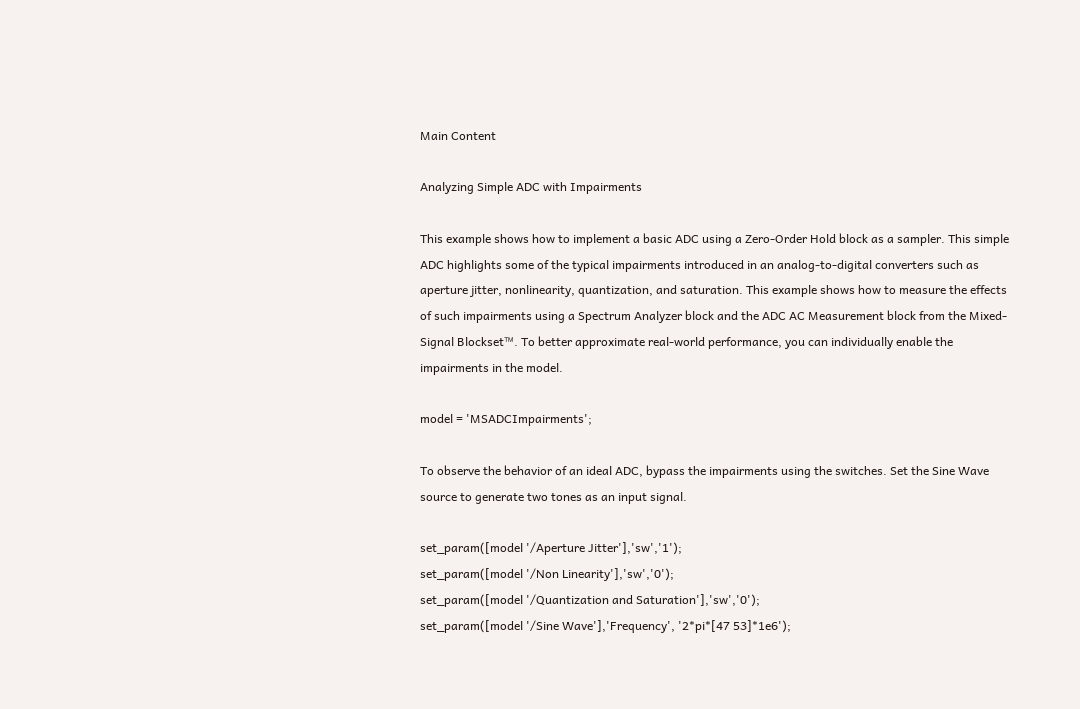Main Content

Analyzing Simple ADC with Impairments

This example shows how to implement a basic ADC using a Zero-Order Hold block as a sampler. This simple ADC highlights some of the typical impairments introduced in an analog-to-digital converters such as aperture jitter, nonlinearity, quantization, and saturation. This example shows how to measure the effects of such impairments using a Spectrum Analyzer block and the ADC AC Measurement block from the Mixed-Signal Blockset™. To better approximate real-world performance, you can individually enable the impairments in the model.

model = 'MSADCImpairments';

To observe the behavior of an ideal ADC, bypass the impairments using the switches. Set the Sine Wave source to generate two tones as an input signal.

set_param([model '/Aperture Jitter'],'sw','1');
set_param([model '/Non Linearity'],'sw','0');
set_param([model '/Quantization and Saturation'],'sw','0');
set_param([model '/Sine Wave'],'Frequency', '2*pi*[47 53]*1e6');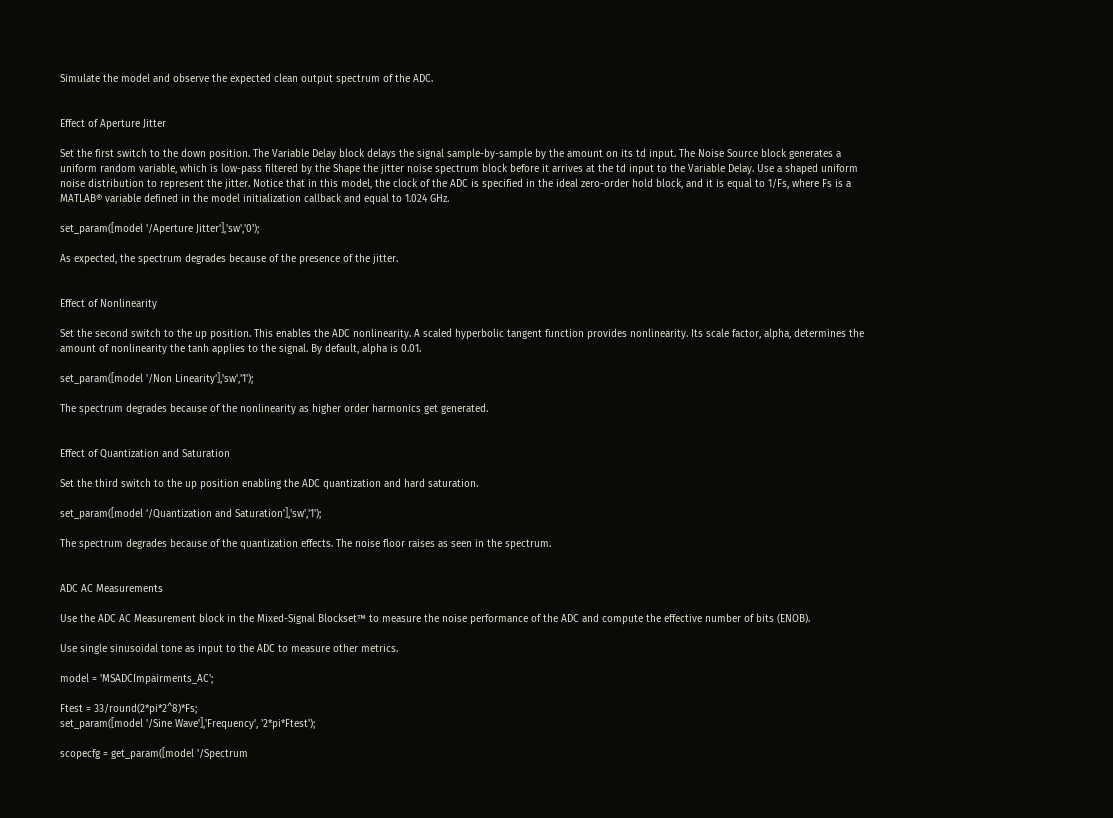Simulate the model and observe the expected clean output spectrum of the ADC.


Effect of Aperture Jitter

Set the first switch to the down position. The Variable Delay block delays the signal sample-by-sample by the amount on its td input. The Noise Source block generates a uniform random variable, which is low-pass filtered by the Shape the jitter noise spectrum block before it arrives at the td input to the Variable Delay. Use a shaped uniform noise distribution to represent the jitter. Notice that in this model, the clock of the ADC is specified in the ideal zero-order hold block, and it is equal to 1/Fs, where Fs is a MATLAB® variable defined in the model initialization callback and equal to 1.024 GHz.

set_param([model '/Aperture Jitter'],'sw','0');

As expected, the spectrum degrades because of the presence of the jitter.


Effect of Nonlinearity

Set the second switch to the up position. This enables the ADC nonlinearity. A scaled hyperbolic tangent function provides nonlinearity. Its scale factor, alpha, determines the amount of nonlinearity the tanh applies to the signal. By default, alpha is 0.01.

set_param([model '/Non Linearity'],'sw','1');

The spectrum degrades because of the nonlinearity as higher order harmonics get generated.


Effect of Quantization and Saturation

Set the third switch to the up position enabling the ADC quantization and hard saturation.

set_param([model '/Quantization and Saturation'],'sw','1');

The spectrum degrades because of the quantization effects. The noise floor raises as seen in the spectrum.


ADC AC Measurements

Use the ADC AC Measurement block in the Mixed-Signal Blockset™ to measure the noise performance of the ADC and compute the effective number of bits (ENOB).

Use single sinusoidal tone as input to the ADC to measure other metrics.

model = 'MSADCImpairments_AC';

Ftest = 33/round(2*pi*2^8)*Fs;
set_param([model '/Sine Wave'],'Frequency', '2*pi*Ftest');

scopecfg = get_param([model '/Spectrum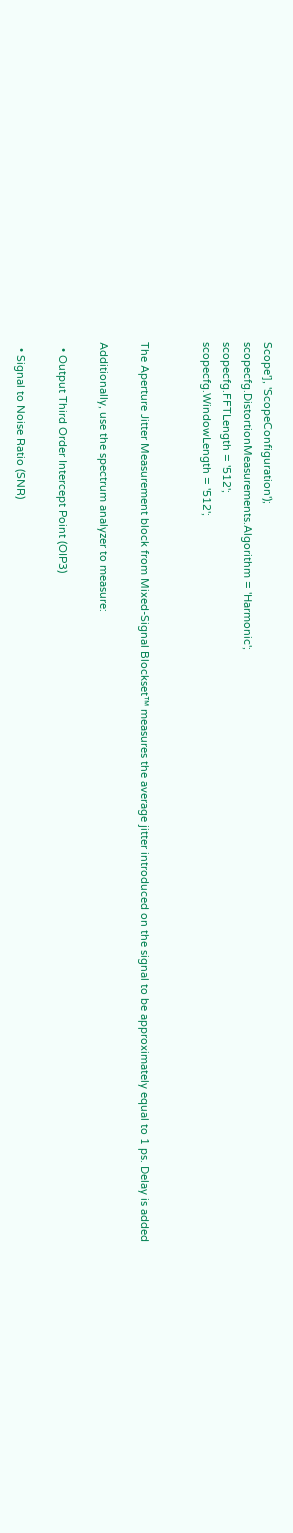Scope'], 'ScopeConfiguration');
scopecfg.DistortionMeasurements.Algorithm = 'Harmonic';
scopecfg.FFTLength = '512';
scopecfg.WindowLength = '512';


The Aperture Jitter Measurement block from Mixed-Signal Blockset™ measures the average jitter introduced on the signal to be approximately equal to 1 ps. Delay is added

Additionally, use the spectrum analyzer to measure:

  • Output Third Order Intercept Point (OIP3)

  • Signal to Noise Ratio (SNR)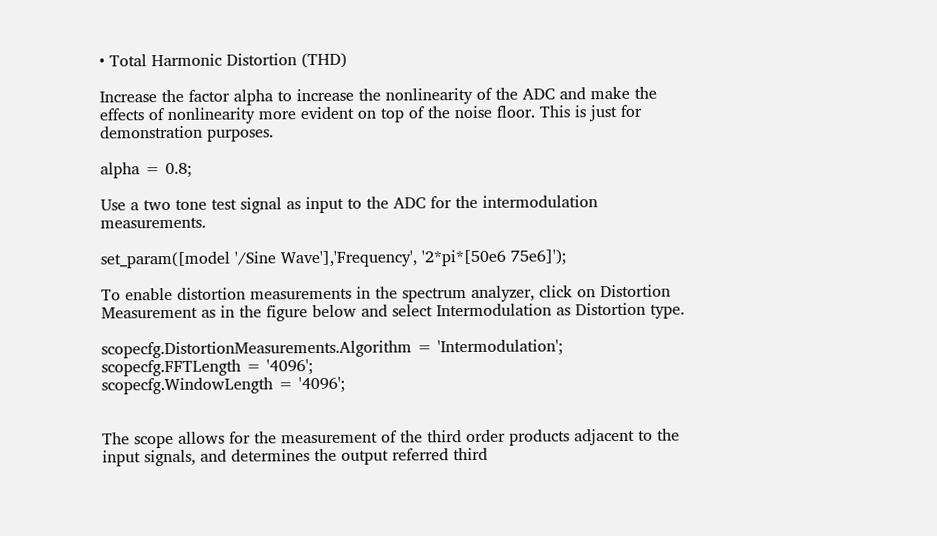• Total Harmonic Distortion (THD)

Increase the factor alpha to increase the nonlinearity of the ADC and make the effects of nonlinearity more evident on top of the noise floor. This is just for demonstration purposes.

alpha = 0.8;

Use a two tone test signal as input to the ADC for the intermodulation measurements.

set_param([model '/Sine Wave'],'Frequency', '2*pi*[50e6 75e6]');

To enable distortion measurements in the spectrum analyzer, click on Distortion Measurement as in the figure below and select Intermodulation as Distortion type.

scopecfg.DistortionMeasurements.Algorithm = 'Intermodulation';
scopecfg.FFTLength = '4096';
scopecfg.WindowLength = '4096';


The scope allows for the measurement of the third order products adjacent to the input signals, and determines the output referred third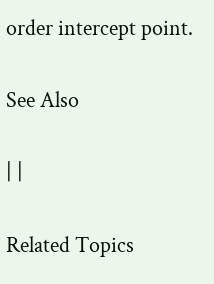order intercept point.

See Also

| |

Related Topics